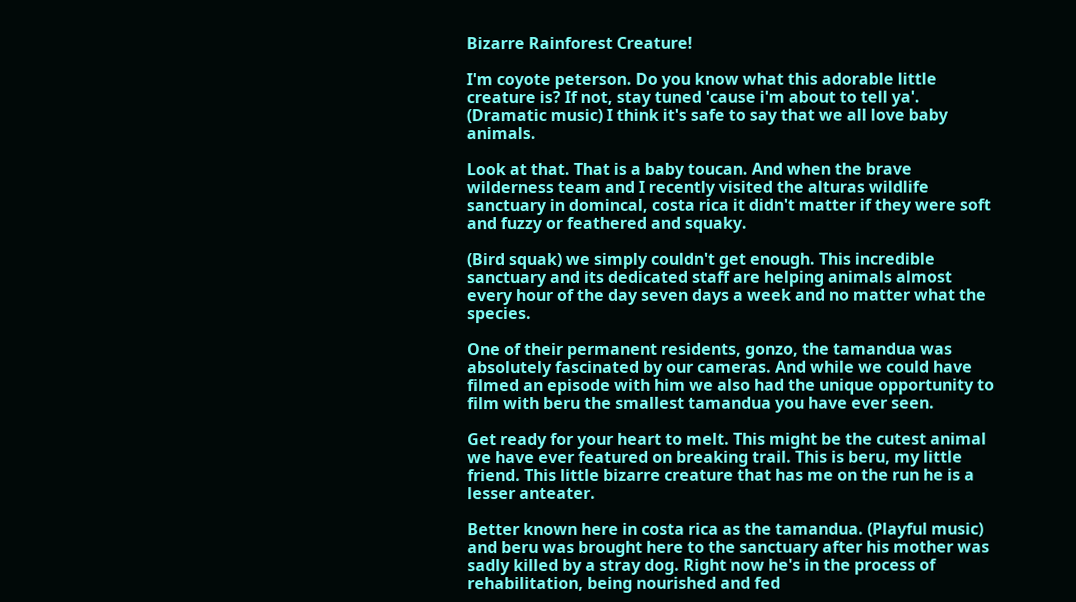Bizarre Rainforest Creature!

I'm coyote peterson. Do you know what this adorable little creature is? If not, stay tuned 'cause i'm about to tell ya'. (Dramatic music) I think it's safe to say that we all love baby animals.

Look at that. That is a baby toucan. And when the brave wilderness team and I recently visited the alturas wildlife sanctuary in domincal, costa rica it didn't matter if they were soft and fuzzy or feathered and squaky.

(Bird squak) we simply couldn't get enough. This incredible sanctuary and its dedicated staff are helping animals almost every hour of the day seven days a week and no matter what the species.

One of their permanent residents, gonzo, the tamandua was absolutely fascinated by our cameras. And while we could have filmed an episode with him we also had the unique opportunity to film with beru the smallest tamandua you have ever seen.

Get ready for your heart to melt. This might be the cutest animal we have ever featured on breaking trail. This is beru, my little friend. This little bizarre creature that has me on the run he is a lesser anteater.

Better known here in costa rica as the tamandua. (Playful music) and beru was brought here to the sanctuary after his mother was sadly killed by a stray dog. Right now he's in the process of rehabilitation, being nourished and fed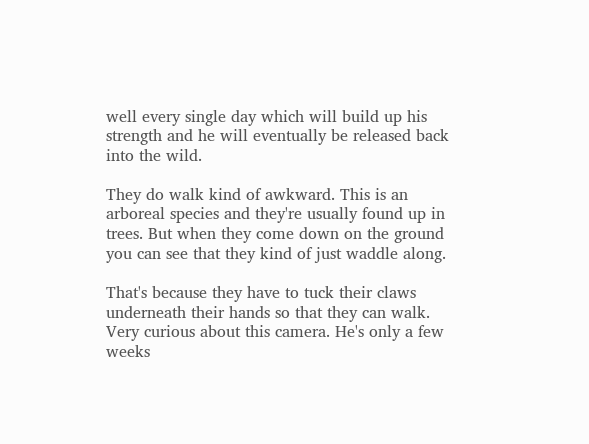well every single day which will build up his strength and he will eventually be released back into the wild.

They do walk kind of awkward. This is an arboreal species and they're usually found up in trees. But when they come down on the ground you can see that they kind of just waddle along.

That's because they have to tuck their claws underneath their hands so that they can walk. Very curious about this camera. He's only a few weeks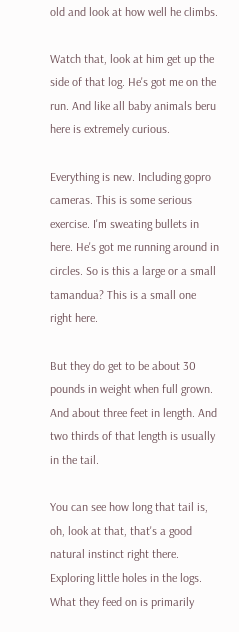old and look at how well he climbs.

Watch that, look at him get up the side of that log. He's got me on the run. And like all baby animals beru here is extremely curious.

Everything is new. Including gopro cameras. This is some serious exercise. I'm sweating bullets in here. He's got me running around in circles. So is this a large or a small tamandua? This is a small one right here.

But they do get to be about 30 pounds in weight when full grown. And about three feet in length. And two thirds of that length is usually in the tail.

You can see how long that tail is, oh, look at that, that's a good natural instinct right there. Exploring little holes in the logs. What they feed on is primarily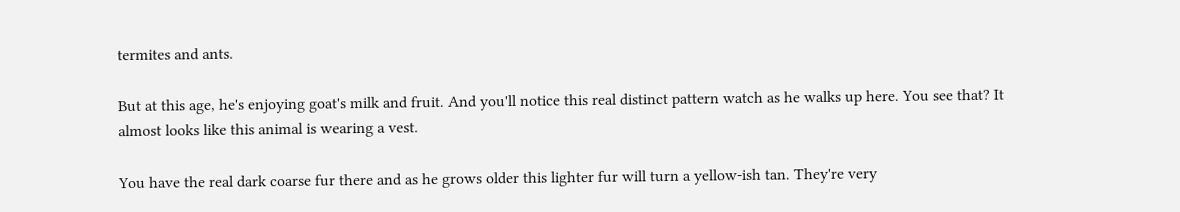termites and ants.

But at this age, he's enjoying goat's milk and fruit. And you'll notice this real distinct pattern watch as he walks up here. You see that? It almost looks like this animal is wearing a vest.

You have the real dark coarse fur there and as he grows older this lighter fur will turn a yellow-ish tan. They're very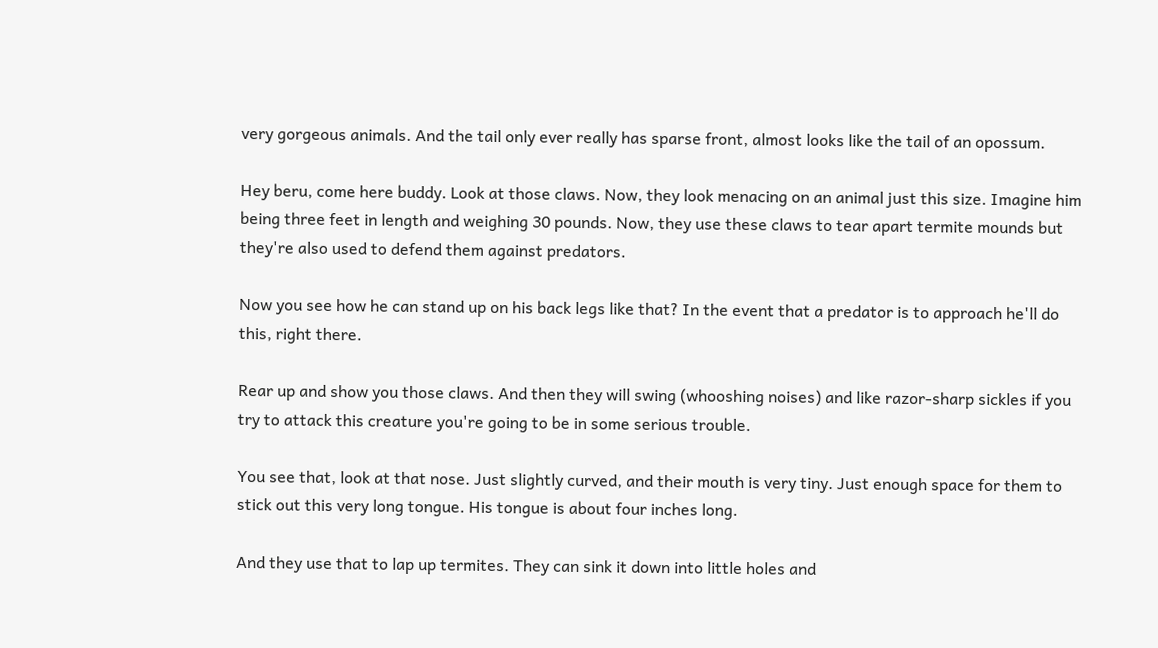very gorgeous animals. And the tail only ever really has sparse front, almost looks like the tail of an opossum.

Hey beru, come here buddy. Look at those claws. Now, they look menacing on an animal just this size. Imagine him being three feet in length and weighing 30 pounds. Now, they use these claws to tear apart termite mounds but they're also used to defend them against predators.

Now you see how he can stand up on his back legs like that? In the event that a predator is to approach he'll do this, right there.

Rear up and show you those claws. And then they will swing (whooshing noises) and like razor-sharp sickles if you try to attack this creature you're going to be in some serious trouble.

You see that, look at that nose. Just slightly curved, and their mouth is very tiny. Just enough space for them to stick out this very long tongue. His tongue is about four inches long.

And they use that to lap up termites. They can sink it down into little holes and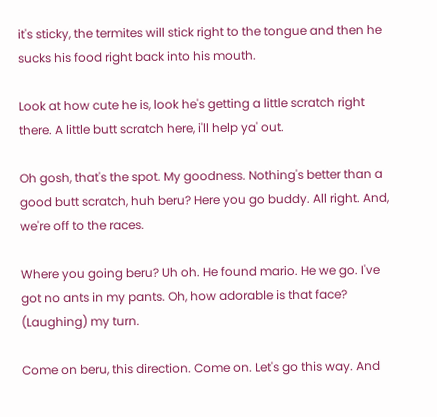it's sticky, the termites will stick right to the tongue and then he sucks his food right back into his mouth.

Look at how cute he is, look he's getting a little scratch right there. A little butt scratch here, i'll help ya' out.

Oh gosh, that's the spot. My goodness. Nothing's better than a good butt scratch, huh beru? Here you go buddy. All right. And, we're off to the races.

Where you going beru? Uh oh. He found mario. He we go. I've got no ants in my pants. Oh, how adorable is that face? (Laughing) my turn.

Come on beru, this direction. Come on. Let's go this way. And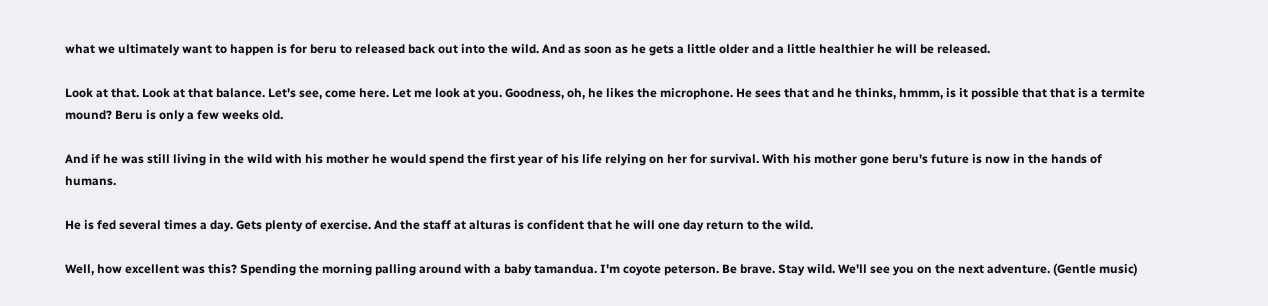what we ultimately want to happen is for beru to released back out into the wild. And as soon as he gets a little older and a little healthier he will be released.

Look at that. Look at that balance. Let's see, come here. Let me look at you. Goodness, oh, he likes the microphone. He sees that and he thinks, hmmm, is it possible that that is a termite mound? Beru is only a few weeks old.

And if he was still living in the wild with his mother he would spend the first year of his life relying on her for survival. With his mother gone beru's future is now in the hands of humans.

He is fed several times a day. Gets plenty of exercise. And the staff at alturas is confident that he will one day return to the wild.

Well, how excellent was this? Spending the morning palling around with a baby tamandua. I'm coyote peterson. Be brave. Stay wild. We'll see you on the next adventure. (Gentle music)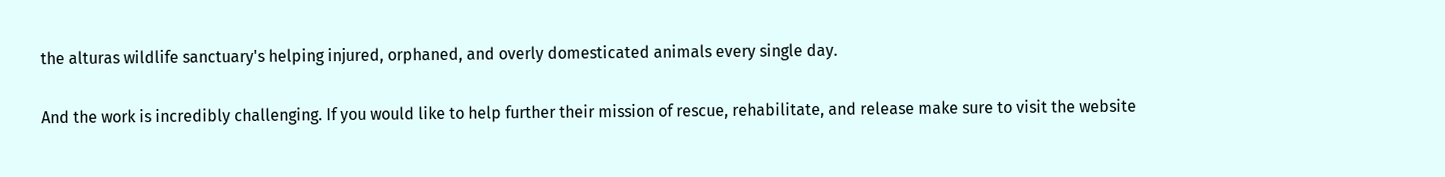the alturas wildlife sanctuary's helping injured, orphaned, and overly domesticated animals every single day.

And the work is incredibly challenging. If you would like to help further their mission of rescue, rehabilitate, and release make sure to visit the website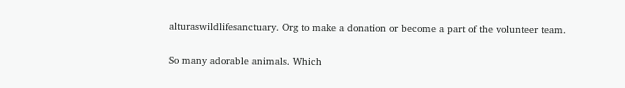alturaswildlifesanctuary. Org to make a donation or become a part of the volunteer team.

So many adorable animals. Which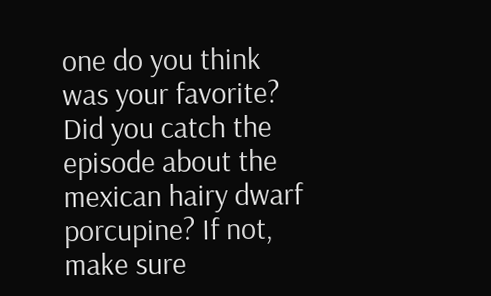one do you think was your favorite? Did you catch the episode about the mexican hairy dwarf porcupine? If not, make sure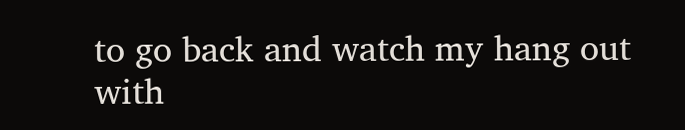to go back and watch my hang out with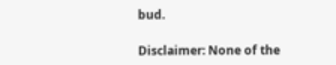bud.

Disclaimer: None of the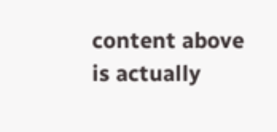content above is actually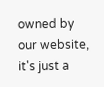owned by our website, it's just a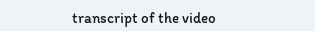transcript of the video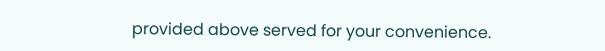provided above served for your convenience.